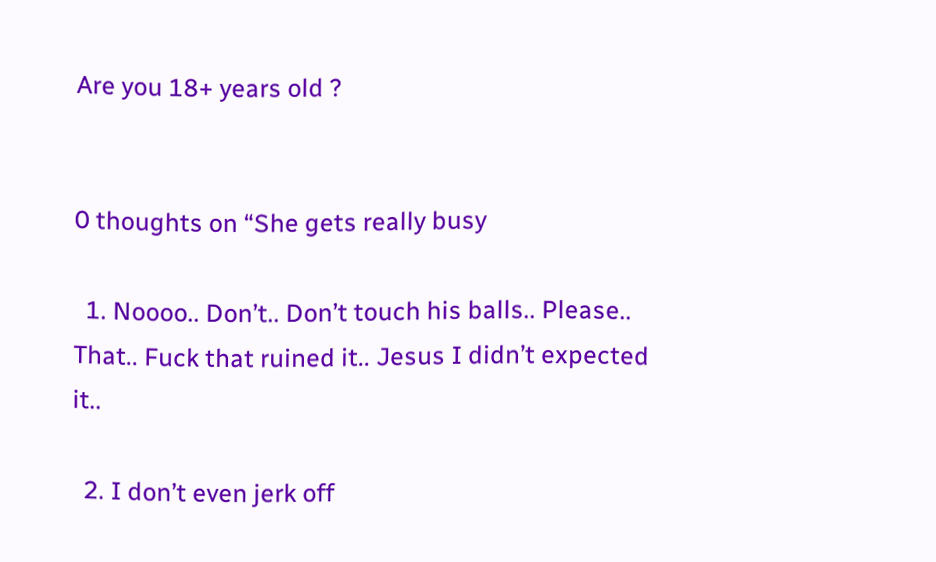Are you 18+ years old ?


0 thoughts on “She gets really busy

  1. Noooo.. Don’t.. Don’t touch his balls.. Please.. That.. Fuck that ruined it.. Jesus I didn’t expected it..

  2. I don’t even jerk off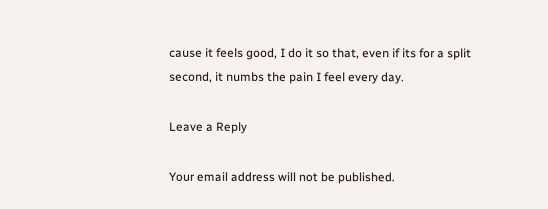cause it feels good, I do it so that, even if its for a split second, it numbs the pain I feel every day.

Leave a Reply

Your email address will not be published.